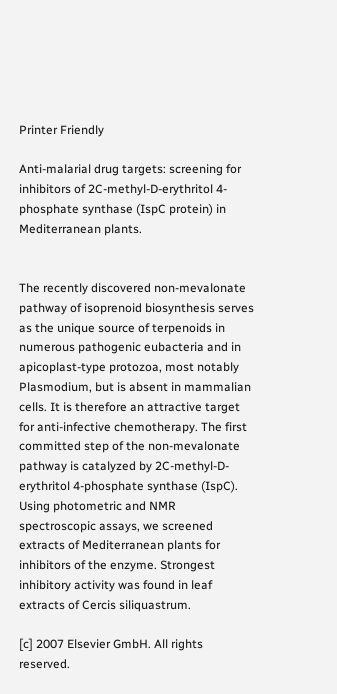Printer Friendly

Anti-malarial drug targets: screening for inhibitors of 2C-methyl-D-erythritol 4-phosphate synthase (IspC protein) in Mediterranean plants.


The recently discovered non-mevalonate pathway of isoprenoid biosynthesis serves as the unique source of terpenoids in numerous pathogenic eubacteria and in apicoplast-type protozoa, most notably Plasmodium, but is absent in mammalian cells. It is therefore an attractive target for anti-infective chemotherapy. The first committed step of the non-mevalonate pathway is catalyzed by 2C-methyl-D-erythritol 4-phosphate synthase (IspC). Using photometric and NMR spectroscopic assays, we screened extracts of Mediterranean plants for inhibitors of the enzyme. Strongest inhibitory activity was found in leaf extracts of Cercis siliquastrum.

[c] 2007 Elsevier GmbH. All rights reserved.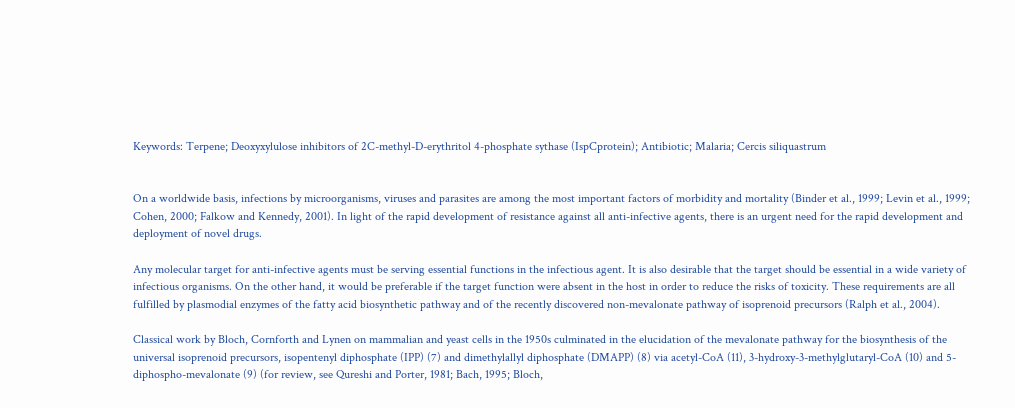Keywords: Terpene; Deoxyxylulose inhibitors of 2C-methyl-D-erythritol 4-phosphate sythase (IspCprotein); Antibiotic; Malaria; Cercis siliquastrum


On a worldwide basis, infections by microorganisms, viruses and parasites are among the most important factors of morbidity and mortality (Binder et al., 1999; Levin et al., 1999; Cohen, 2000; Falkow and Kennedy, 2001). In light of the rapid development of resistance against all anti-infective agents, there is an urgent need for the rapid development and deployment of novel drugs.

Any molecular target for anti-infective agents must be serving essential functions in the infectious agent. It is also desirable that the target should be essential in a wide variety of infectious organisms. On the other hand, it would be preferable if the target function were absent in the host in order to reduce the risks of toxicity. These requirements are all fulfilled by plasmodial enzymes of the fatty acid biosynthetic pathway and of the recently discovered non-mevalonate pathway of isoprenoid precursors (Ralph et al., 2004).

Classical work by Bloch, Cornforth and Lynen on mammalian and yeast cells in the 1950s culminated in the elucidation of the mevalonate pathway for the biosynthesis of the universal isoprenoid precursors, isopentenyl diphosphate (IPP) (7) and dimethylallyl diphosphate (DMAPP) (8) via acetyl-CoA (11), 3-hydroxy-3-methylglutaryl-CoA (10) and 5-diphospho-mevalonate (9) (for review, see Qureshi and Porter, 1981; Bach, 1995; Bloch,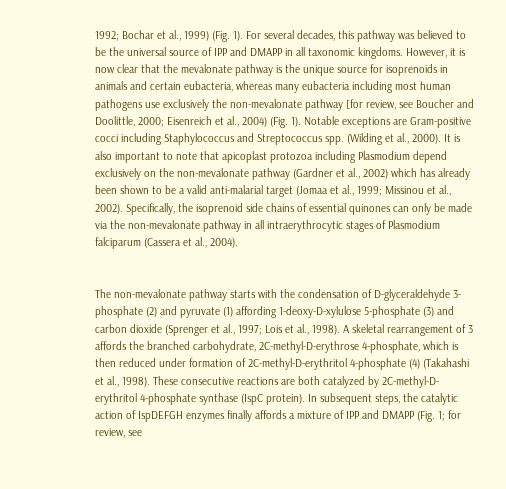1992; Bochar et al., 1999) (Fig. 1). For several decades, this pathway was believed to be the universal source of IPP and DMAPP in all taxonomic kingdoms. However, it is now clear that the mevalonate pathway is the unique source for isoprenoids in animals and certain eubacteria, whereas many eubacteria including most human pathogens use exclusively the non-mevalonate pathway [for review, see Boucher and Doolittle, 2000; Eisenreich et al., 2004) (Fig. 1). Notable exceptions are Gram-positive cocci including Staphylococcus and Streptococcus spp. (Wilding et al., 2000). It is also important to note that apicoplast protozoa including Plasmodium depend exclusively on the non-mevalonate pathway (Gardner et al., 2002) which has already been shown to be a valid anti-malarial target (Jomaa et al., 1999; Missinou et al., 2002). Specifically, the isoprenoid side chains of essential quinones can only be made via the non-mevalonate pathway in all intraerythrocytic stages of Plasmodium falciparum (Cassera et al., 2004).


The non-mevalonate pathway starts with the condensation of D-glyceraldehyde 3-phosphate (2) and pyruvate (1) affording 1-deoxy-D-xylulose 5-phosphate (3) and carbon dioxide (Sprenger et al., 1997; Lois et al., 1998). A skeletal rearrangement of 3 affords the branched carbohydrate, 2C-methyl-D-erythrose 4-phosphate, which is then reduced under formation of 2C-methyl-D-erythritol 4-phosphate (4) (Takahashi et al., 1998). These consecutive reactions are both catalyzed by 2C-methyl-D-erythritol 4-phosphate synthase (IspC protein). In subsequent steps, the catalytic action of IspDEFGH enzymes finally affords a mixture of IPP and DMAPP (Fig. 1; for review, see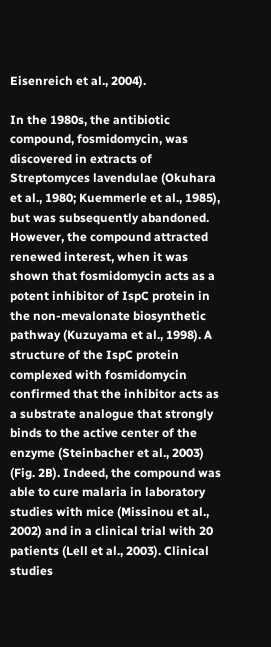Eisenreich et al., 2004).

In the 1980s, the antibiotic compound, fosmidomycin, was discovered in extracts of Streptomyces lavendulae (Okuhara et al., 1980; Kuemmerle et al., 1985), but was subsequently abandoned. However, the compound attracted renewed interest, when it was shown that fosmidomycin acts as a potent inhibitor of IspC protein in the non-mevalonate biosynthetic pathway (Kuzuyama et al., 1998). A structure of the IspC protein complexed with fosmidomycin confirmed that the inhibitor acts as a substrate analogue that strongly binds to the active center of the enzyme (Steinbacher et al., 2003) (Fig. 2B). Indeed, the compound was able to cure malaria in laboratory studies with mice (Missinou et al., 2002) and in a clinical trial with 20 patients (Lell et al., 2003). Clinical studies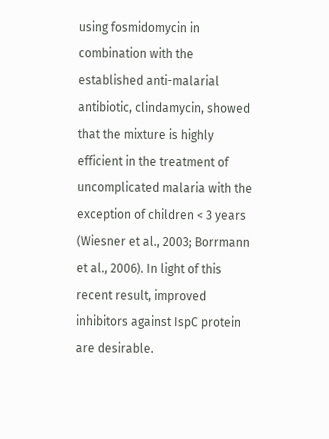using fosmidomycin in combination with the established anti-malarial antibiotic, clindamycin, showed that the mixture is highly efficient in the treatment of uncomplicated malaria with the exception of children < 3 years (Wiesner et al., 2003; Borrmann et al., 2006). In light of this recent result, improved inhibitors against IspC protein are desirable.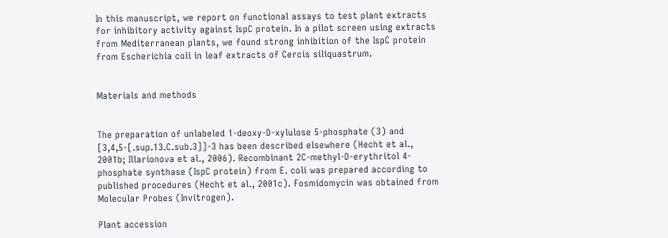In this manuscript, we report on functional assays to test plant extracts for inhibitory activity against IspC protein. In a pilot screen using extracts from Mediterranean plants, we found strong inhibition of the IspC protein from Escherichia coli in leaf extracts of Cercis siliquastrum.


Materials and methods


The preparation of unlabeled 1-deoxy-D-xylulose 5-phosphate (3) and [3,4,5-[.sup.13.C.sub.3]]-3 has been described elsewhere (Hecht et al., 2001b; Illarionova et al., 2006). Recombinant 2C-methyl-D-erythritol 4-phosphate synthase (IspC protein) from E. coli was prepared according to published procedures (Hecht et al., 2001c). Fosmidomycin was obtained from Molecular Probes (Invitrogen).

Plant accession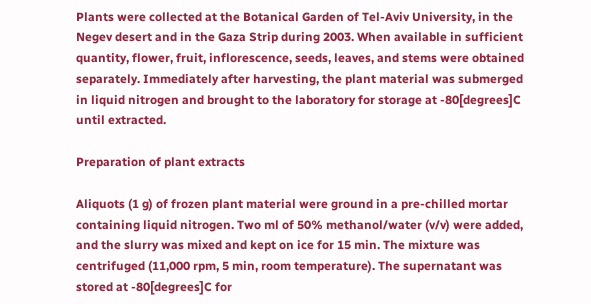Plants were collected at the Botanical Garden of Tel-Aviv University, in the Negev desert and in the Gaza Strip during 2003. When available in sufficient quantity, flower, fruit, inflorescence, seeds, leaves, and stems were obtained separately. Immediately after harvesting, the plant material was submerged in liquid nitrogen and brought to the laboratory for storage at -80[degrees]C until extracted.

Preparation of plant extracts

Aliquots (1 g) of frozen plant material were ground in a pre-chilled mortar containing liquid nitrogen. Two ml of 50% methanol/water (v/v) were added, and the slurry was mixed and kept on ice for 15 min. The mixture was centrifuged (11,000 rpm, 5 min, room temperature). The supernatant was stored at -80[degrees]C for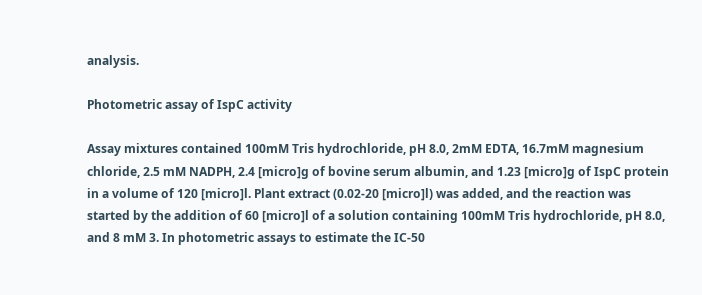analysis.

Photometric assay of IspC activity

Assay mixtures contained 100mM Tris hydrochloride, pH 8.0, 2mM EDTA, 16.7mM magnesium chloride, 2.5 mM NADPH, 2.4 [micro]g of bovine serum albumin, and 1.23 [micro]g of IspC protein in a volume of 120 [micro]l. Plant extract (0.02-20 [micro]l) was added, and the reaction was started by the addition of 60 [micro]l of a solution containing 100mM Tris hydrochloride, pH 8.0, and 8 mM 3. In photometric assays to estimate the IC-50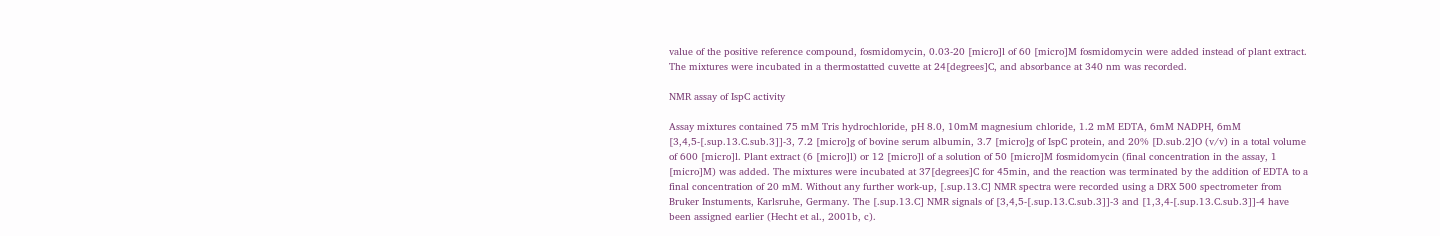value of the positive reference compound, fosmidomycin, 0.03-20 [micro]l of 60 [micro]M fosmidomycin were added instead of plant extract. The mixtures were incubated in a thermostatted cuvette at 24[degrees]C, and absorbance at 340 nm was recorded.

NMR assay of IspC activity

Assay mixtures contained 75 mM Tris hydrochloride, pH 8.0, 10mM magnesium chloride, 1.2 mM EDTA, 6mM NADPH, 6mM [3,4,5-[.sup.13.C.sub.3]]-3, 7.2 [micro]g of bovine serum albumin, 3.7 [micro]g of IspC protein, and 20% [D.sub.2]O (v/v) in a total volume of 600 [micro]l. Plant extract (6 [micro]l) or 12 [micro]l of a solution of 50 [micro]M fosmidomycin (final concentration in the assay, 1 [micro]M) was added. The mixtures were incubated at 37[degrees]C for 45min, and the reaction was terminated by the addition of EDTA to a final concentration of 20 mM. Without any further work-up, [.sup.13.C] NMR spectra were recorded using a DRX 500 spectrometer from Bruker Instuments, Karlsruhe, Germany. The [.sup.13.C] NMR signals of [3,4,5-[.sup.13.C.sub.3]]-3 and [1,3,4-[.sup.13.C.sub.3]]-4 have been assigned earlier (Hecht et al., 2001b, c).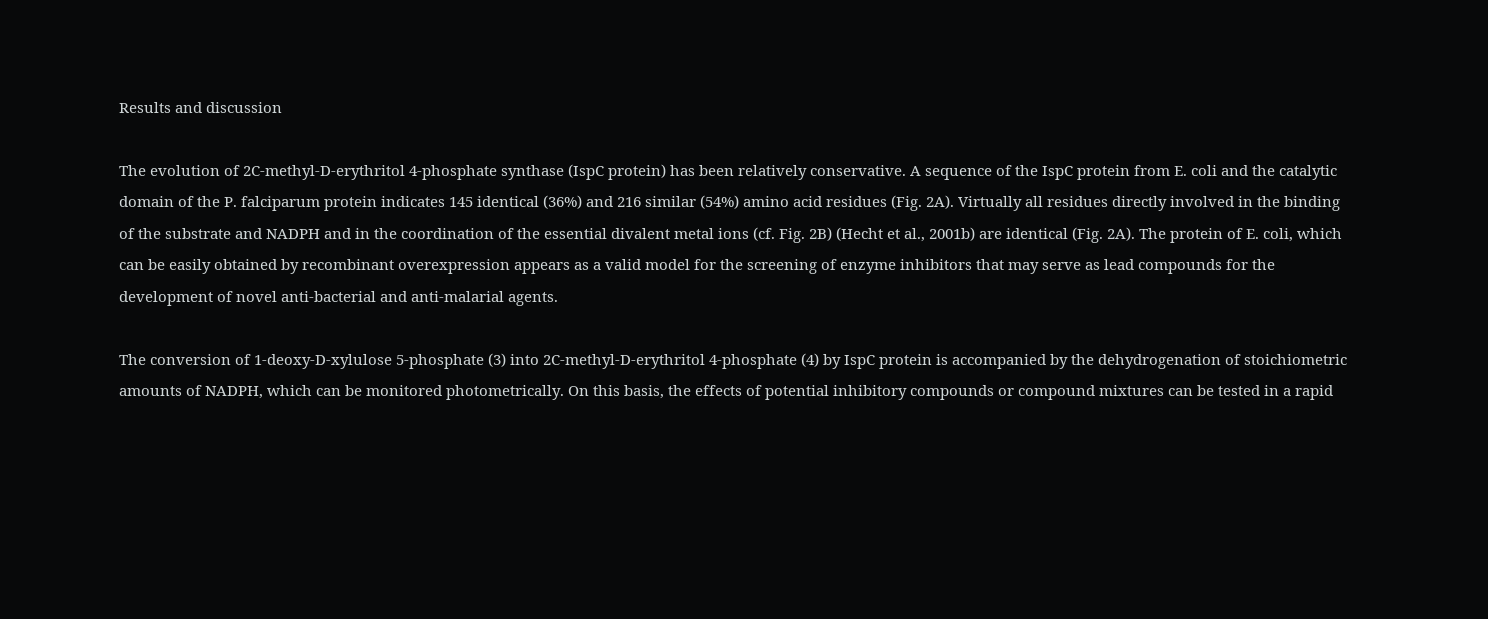Results and discussion

The evolution of 2C-methyl-D-erythritol 4-phosphate synthase (IspC protein) has been relatively conservative. A sequence of the IspC protein from E. coli and the catalytic domain of the P. falciparum protein indicates 145 identical (36%) and 216 similar (54%) amino acid residues (Fig. 2A). Virtually all residues directly involved in the binding of the substrate and NADPH and in the coordination of the essential divalent metal ions (cf. Fig. 2B) (Hecht et al., 2001b) are identical (Fig. 2A). The protein of E. coli, which can be easily obtained by recombinant overexpression appears as a valid model for the screening of enzyme inhibitors that may serve as lead compounds for the development of novel anti-bacterial and anti-malarial agents.

The conversion of 1-deoxy-D-xylulose 5-phosphate (3) into 2C-methyl-D-erythritol 4-phosphate (4) by IspC protein is accompanied by the dehydrogenation of stoichiometric amounts of NADPH, which can be monitored photometrically. On this basis, the effects of potential inhibitory compounds or compound mixtures can be tested in a rapid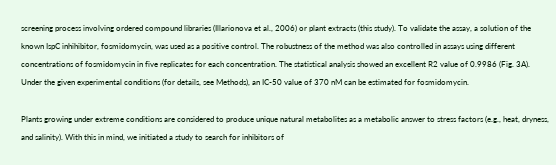screening process involving ordered compound libraries (Illarionova et al., 2006) or plant extracts (this study). To validate the assay, a solution of the known IspC inhihibitor, fosmidomycin, was used as a positive control. The robustness of the method was also controlled in assays using different concentrations of fosmidomycin in five replicates for each concentration. The statistical analysis showed an excellent R2 value of 0.9986 (Fig. 3A). Under the given experimental conditions (for details, see Methods), an IC-50 value of 370 nM can be estimated for fosmidomycin.

Plants growing under extreme conditions are considered to produce unique natural metabolites as a metabolic answer to stress factors (e.g., heat, dryness, and salinity). With this in mind, we initiated a study to search for inhibitors of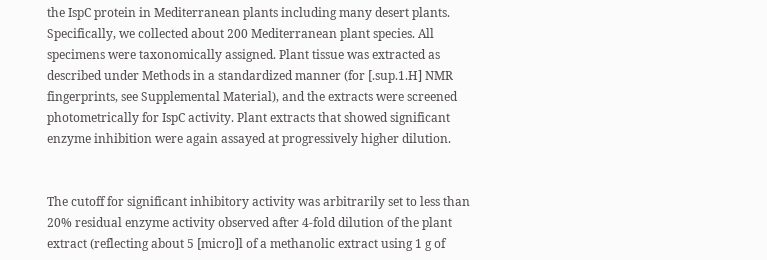the IspC protein in Mediterranean plants including many desert plants. Specifically, we collected about 200 Mediterranean plant species. All specimens were taxonomically assigned. Plant tissue was extracted as described under Methods in a standardized manner (for [.sup.1.H] NMR fingerprints, see Supplemental Material), and the extracts were screened photometrically for IspC activity. Plant extracts that showed significant enzyme inhibition were again assayed at progressively higher dilution.


The cutoff for significant inhibitory activity was arbitrarily set to less than 20% residual enzyme activity observed after 4-fold dilution of the plant extract (reflecting about 5 [micro]l of a methanolic extract using 1 g of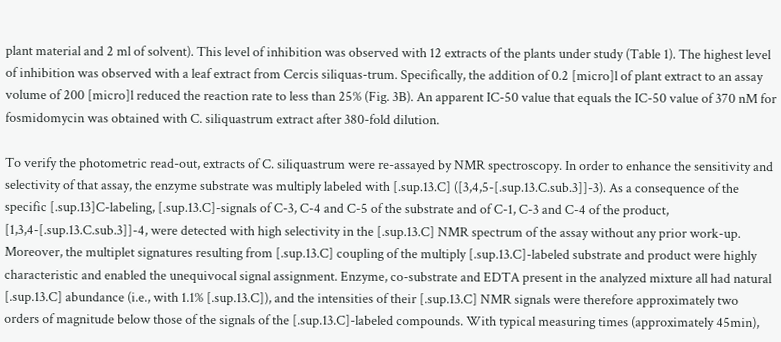plant material and 2 ml of solvent). This level of inhibition was observed with 12 extracts of the plants under study (Table 1). The highest level of inhibition was observed with a leaf extract from Cercis siliquas-trum. Specifically, the addition of 0.2 [micro]l of plant extract to an assay volume of 200 [micro]l reduced the reaction rate to less than 25% (Fig. 3B). An apparent IC-50 value that equals the IC-50 value of 370 nM for fosmidomycin was obtained with C. siliquastrum extract after 380-fold dilution.

To verify the photometric read-out, extracts of C. siliquastrum were re-assayed by NMR spectroscopy. In order to enhance the sensitivity and selectivity of that assay, the enzyme substrate was multiply labeled with [.sup.13.C] ([3,4,5-[.sup.13.C.sub.3]]-3). As a consequence of the specific [.sup.13]C-labeling, [.sup.13.C]-signals of C-3, C-4 and C-5 of the substrate and of C-1, C-3 and C-4 of the product, [1,3,4-[.sup.13.C.sub.3]]-4, were detected with high selectivity in the [.sup.13.C] NMR spectrum of the assay without any prior work-up. Moreover, the multiplet signatures resulting from [.sup.13.C] coupling of the multiply [.sup.13.C]-labeled substrate and product were highly characteristic and enabled the unequivocal signal assignment. Enzyme, co-substrate and EDTA present in the analyzed mixture all had natural [.sup.13.C] abundance (i.e., with 1.1% [.sup.13.C]), and the intensities of their [.sup.13.C] NMR signals were therefore approximately two orders of magnitude below those of the signals of the [.sup.13.C]-labeled compounds. With typical measuring times (approximately 45min),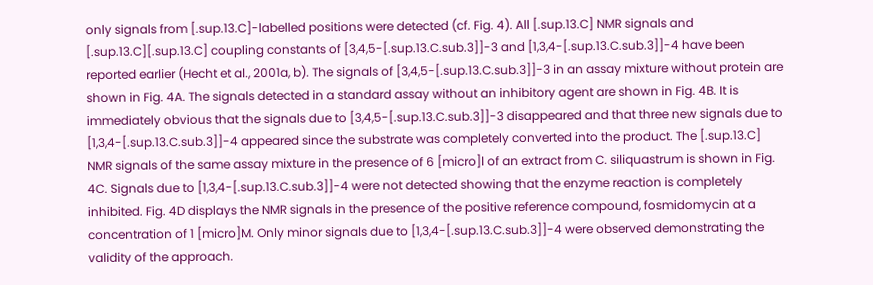only signals from [.sup.13.C]-labelled positions were detected (cf. Fig. 4). All [.sup.13.C] NMR signals and [.sup.13.C][.sup.13.C] coupling constants of [3,4,5-[.sup.13.C.sub.3]]-3 and [1,3,4-[.sup.13.C.sub.3]]-4 have been reported earlier (Hecht et al., 2001a, b). The signals of [3,4,5-[.sup.13.C.sub.3]]-3 in an assay mixture without protein are shown in Fig. 4A. The signals detected in a standard assay without an inhibitory agent are shown in Fig. 4B. It is immediately obvious that the signals due to [3,4,5-[.sup.13.C.sub.3]]-3 disappeared and that three new signals due to [1,3,4-[.sup.13.C.sub.3]]-4 appeared since the substrate was completely converted into the product. The [.sup.13.C] NMR signals of the same assay mixture in the presence of 6 [micro]l of an extract from C. siliquastrum is shown in Fig. 4C. Signals due to [1,3,4-[.sup.13.C.sub.3]]-4 were not detected showing that the enzyme reaction is completely inhibited. Fig. 4D displays the NMR signals in the presence of the positive reference compound, fosmidomycin at a concentration of 1 [micro]M. Only minor signals due to [1,3,4-[.sup.13.C.sub.3]]-4 were observed demonstrating the validity of the approach.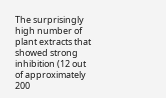The surprisingly high number of plant extracts that showed strong inhibition (12 out of approximately 200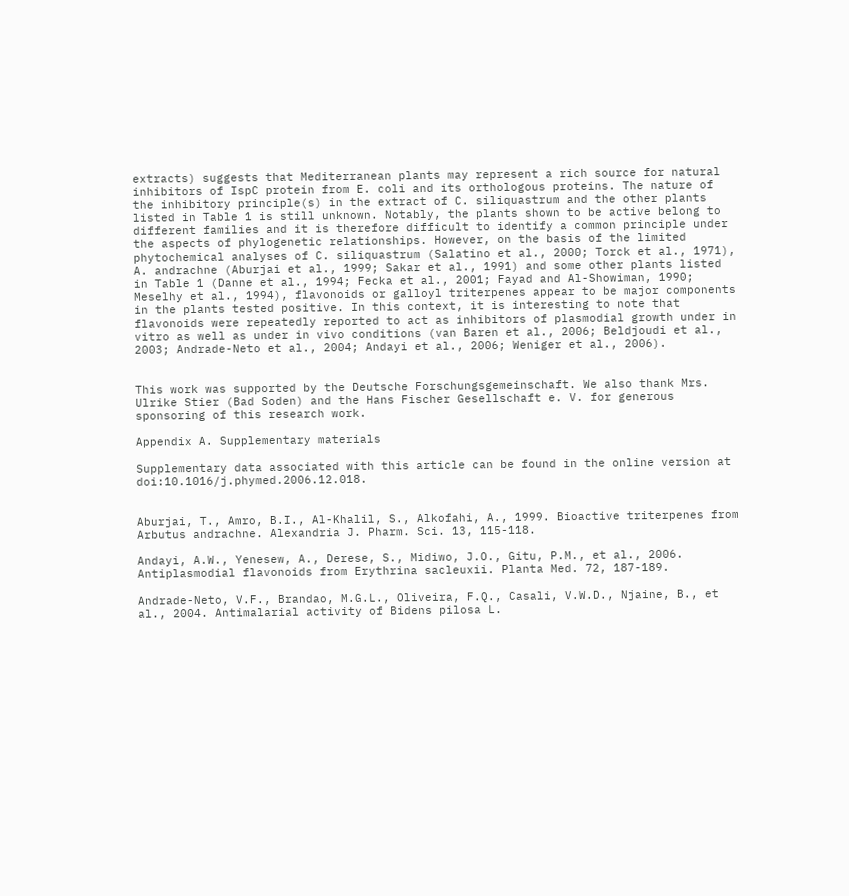extracts) suggests that Mediterranean plants may represent a rich source for natural inhibitors of IspC protein from E. coli and its orthologous proteins. The nature of the inhibitory principle(s) in the extract of C. siliquastrum and the other plants listed in Table 1 is still unknown. Notably, the plants shown to be active belong to different families and it is therefore difficult to identify a common principle under the aspects of phylogenetic relationships. However, on the basis of the limited phytochemical analyses of C. siliquastrum (Salatino et al., 2000; Torck et al., 1971), A. andrachne (Aburjai et al., 1999; Sakar et al., 1991) and some other plants listed in Table 1 (Danne et al., 1994; Fecka et al., 2001; Fayad and Al-Showiman, 1990; Meselhy et al., 1994), flavonoids or galloyl triterpenes appear to be major components in the plants tested positive. In this context, it is interesting to note that flavonoids were repeatedly reported to act as inhibitors of plasmodial growth under in vitro as well as under in vivo conditions (van Baren et al., 2006; Beldjoudi et al., 2003; Andrade-Neto et al., 2004; Andayi et al., 2006; Weniger et al., 2006).


This work was supported by the Deutsche Forschungsgemeinschaft. We also thank Mrs. Ulrike Stier (Bad Soden) and the Hans Fischer Gesellschaft e. V. for generous sponsoring of this research work.

Appendix A. Supplementary materials

Supplementary data associated with this article can be found in the online version at doi:10.1016/j.phymed.2006.12.018.


Aburjai, T., Amro, B.I., Al-Khalil, S., Alkofahi, A., 1999. Bioactive triterpenes from Arbutus andrachne. Alexandria J. Pharm. Sci. 13, 115-118.

Andayi, A.W., Yenesew, A., Derese, S., Midiwo, J.O., Gitu, P.M., et al., 2006. Antiplasmodial flavonoids from Erythrina sacleuxii. Planta Med. 72, 187-189.

Andrade-Neto, V.F., Brandao, M.G.L., Oliveira, F.Q., Casali, V.W.D., Njaine, B., et al., 2004. Antimalarial activity of Bidens pilosa L.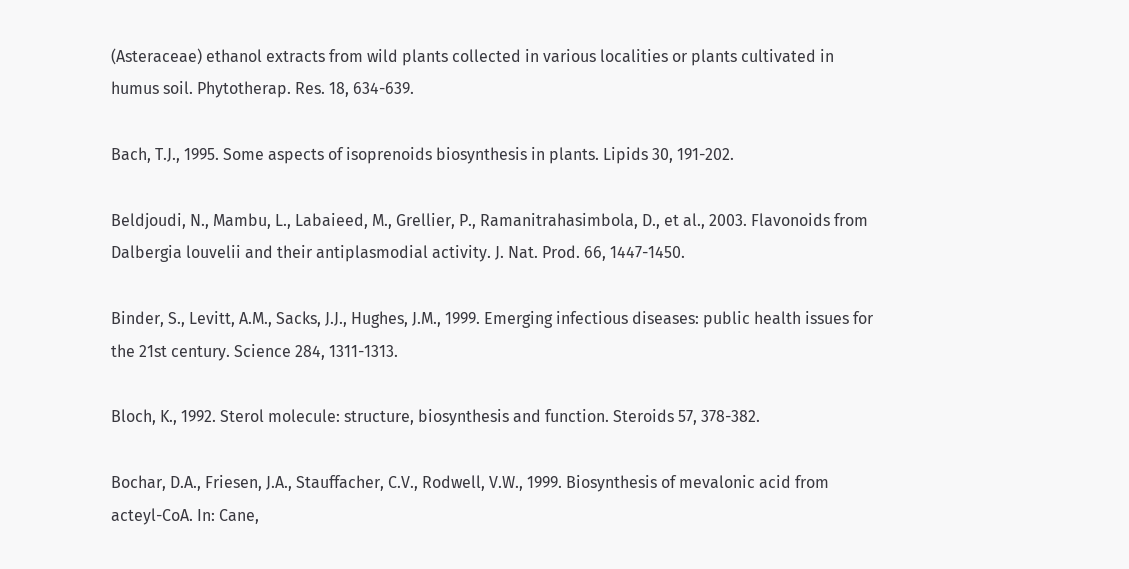(Asteraceae) ethanol extracts from wild plants collected in various localities or plants cultivated in humus soil. Phytotherap. Res. 18, 634-639.

Bach, T.J., 1995. Some aspects of isoprenoids biosynthesis in plants. Lipids 30, 191-202.

Beldjoudi, N., Mambu, L., Labaieed, M., Grellier, P., Ramanitrahasimbola, D., et al., 2003. Flavonoids from Dalbergia louvelii and their antiplasmodial activity. J. Nat. Prod. 66, 1447-1450.

Binder, S., Levitt, A.M., Sacks, J.J., Hughes, J.M., 1999. Emerging infectious diseases: public health issues for the 21st century. Science 284, 1311-1313.

Bloch, K., 1992. Sterol molecule: structure, biosynthesis and function. Steroids 57, 378-382.

Bochar, D.A., Friesen, J.A., Stauffacher, C.V., Rodwell, V.W., 1999. Biosynthesis of mevalonic acid from acteyl-CoA. In: Cane,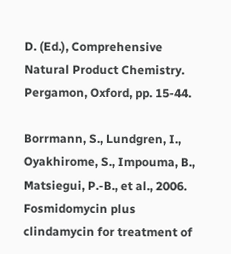D. (Ed.), Comprehensive Natural Product Chemistry. Pergamon, Oxford, pp. 15-44.

Borrmann, S., Lundgren, I., Oyakhirome, S., Impouma, B., Matsiegui, P.-B., et al., 2006. Fosmidomycin plus clindamycin for treatment of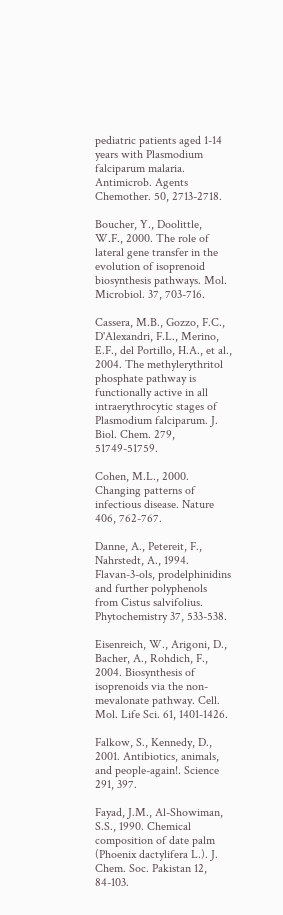pediatric patients aged 1-14 years with Plasmodium falciparum malaria. Antimicrob. Agents Chemother. 50, 2713-2718.

Boucher, Y., Doolittle, W.F., 2000. The role of lateral gene transfer in the evolution of isoprenoid biosynthesis pathways. Mol. Microbiol. 37, 703-716.

Cassera, M.B., Gozzo, F.C., D'Alexandri, F.L., Merino, E.F., del Portillo, H.A., et al., 2004. The methylerythritol phosphate pathway is functionally active in all intraerythrocytic stages of Plasmodium falciparum. J. Biol. Chem. 279, 51749-51759.

Cohen, M.L., 2000. Changing patterns of infectious disease. Nature 406, 762-767.

Danne, A., Petereit, F., Nahrstedt, A., 1994. Flavan-3-ols, prodelphinidins and further polyphenols from Cistus salvifolius. Phytochemistry 37, 533-538.

Eisenreich, W., Arigoni, D., Bacher, A., Rohdich, F., 2004. Biosynthesis of isoprenoids via the non-mevalonate pathway. Cell. Mol. Life Sci. 61, 1401-1426.

Falkow, S., Kennedy, D., 2001. Antibiotics, animals, and people-again!. Science 291, 397.

Fayad, J.M., Al-Showiman, S.S., 1990. Chemical composition of date palm (Phoenix dactylifera L.). J. Chem. Soc. Pakistan 12, 84-103.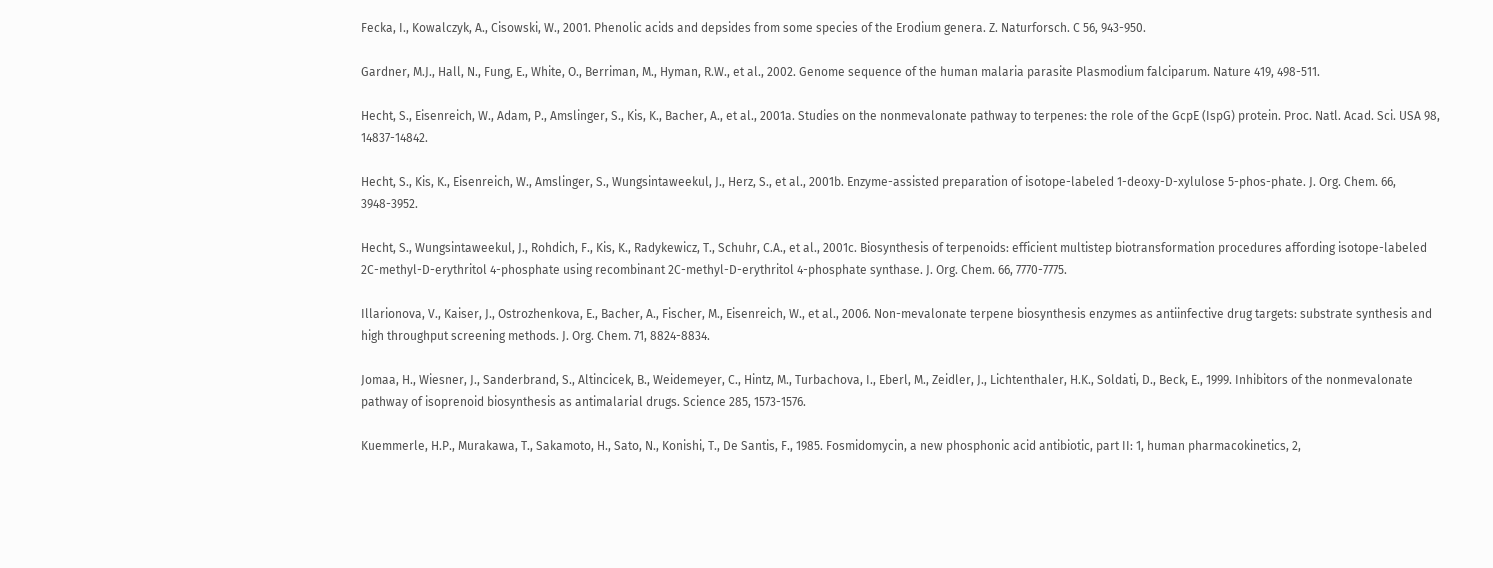Fecka, I., Kowalczyk, A., Cisowski, W., 2001. Phenolic acids and depsides from some species of the Erodium genera. Z. Naturforsch. C 56, 943-950.

Gardner, M.J., Hall, N., Fung, E., White, O., Berriman, M., Hyman, R.W., et al., 2002. Genome sequence of the human malaria parasite Plasmodium falciparum. Nature 419, 498-511.

Hecht, S., Eisenreich, W., Adam, P., Amslinger, S., Kis, K., Bacher, A., et al., 2001a. Studies on the nonmevalonate pathway to terpenes: the role of the GcpE (IspG) protein. Proc. Natl. Acad. Sci. USA 98, 14837-14842.

Hecht, S., Kis, K., Eisenreich, W., Amslinger, S., Wungsintaweekul, J., Herz, S., et al., 2001b. Enzyme-assisted preparation of isotope-labeled 1-deoxy-D-xylulose 5-phos-phate. J. Org. Chem. 66, 3948-3952.

Hecht, S., Wungsintaweekul, J., Rohdich, F., Kis, K., Radykewicz, T., Schuhr, C.A., et al., 2001c. Biosynthesis of terpenoids: efficient multistep biotransformation procedures affording isotope-labeled 2C-methyl-D-erythritol 4-phosphate using recombinant 2C-methyl-D-erythritol 4-phosphate synthase. J. Org. Chem. 66, 7770-7775.

Illarionova, V., Kaiser, J., Ostrozhenkova, E., Bacher, A., Fischer, M., Eisenreich, W., et al., 2006. Non-mevalonate terpene biosynthesis enzymes as antiinfective drug targets: substrate synthesis and high throughput screening methods. J. Org. Chem. 71, 8824-8834.

Jomaa, H., Wiesner, J., Sanderbrand, S., Altincicek, B., Weidemeyer, C., Hintz, M., Turbachova, I., Eberl, M., Zeidler, J., Lichtenthaler, H.K., Soldati, D., Beck, E., 1999. Inhibitors of the nonmevalonate pathway of isoprenoid biosynthesis as antimalarial drugs. Science 285, 1573-1576.

Kuemmerle, H.P., Murakawa, T., Sakamoto, H., Sato, N., Konishi, T., De Santis, F., 1985. Fosmidomycin, a new phosphonic acid antibiotic, part II: 1, human pharmacokinetics, 2,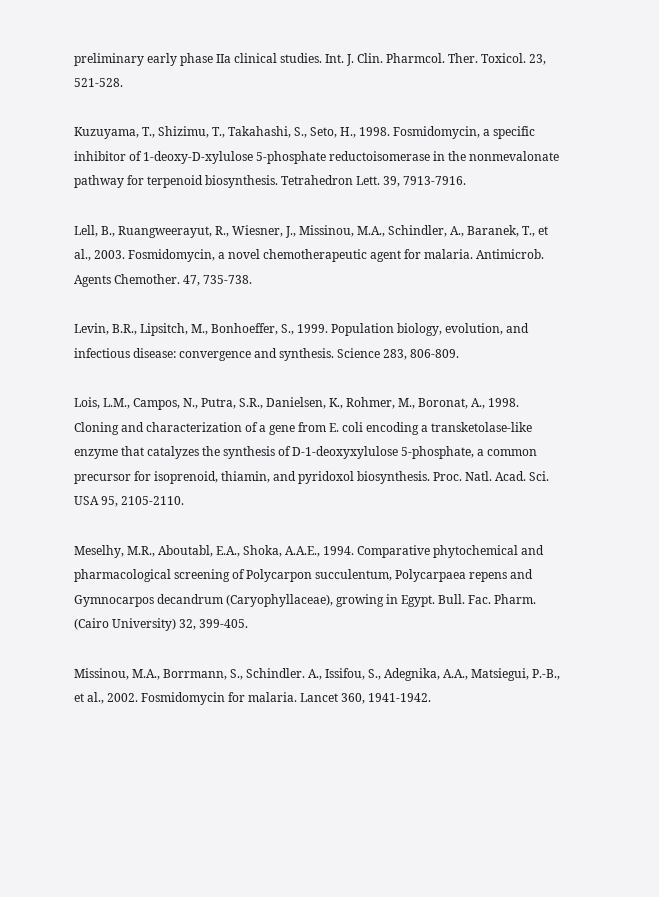preliminary early phase IIa clinical studies. Int. J. Clin. Pharmcol. Ther. Toxicol. 23, 521-528.

Kuzuyama, T., Shizimu, T., Takahashi, S., Seto, H., 1998. Fosmidomycin, a specific inhibitor of 1-deoxy-D-xylulose 5-phosphate reductoisomerase in the nonmevalonate pathway for terpenoid biosynthesis. Tetrahedron Lett. 39, 7913-7916.

Lell, B., Ruangweerayut, R., Wiesner, J., Missinou, M.A., Schindler, A., Baranek, T., et al., 2003. Fosmidomycin, a novel chemotherapeutic agent for malaria. Antimicrob. Agents Chemother. 47, 735-738.

Levin, B.R., Lipsitch, M., Bonhoeffer, S., 1999. Population biology, evolution, and infectious disease: convergence and synthesis. Science 283, 806-809.

Lois, L.M., Campos, N., Putra, S.R., Danielsen, K., Rohmer, M., Boronat, A., 1998. Cloning and characterization of a gene from E. coli encoding a transketolase-like enzyme that catalyzes the synthesis of D-1-deoxyxylulose 5-phosphate, a common precursor for isoprenoid, thiamin, and pyridoxol biosynthesis. Proc. Natl. Acad. Sci. USA 95, 2105-2110.

Meselhy, M.R., Aboutabl, E.A., Shoka, A.A.E., 1994. Comparative phytochemical and pharmacological screening of Polycarpon succulentum, Polycarpaea repens and Gymnocarpos decandrum (Caryophyllaceae), growing in Egypt. Bull. Fac. Pharm. (Cairo University) 32, 399-405.

Missinou, M.A., Borrmann, S., Schindler. A., Issifou, S., Adegnika, A.A., Matsiegui, P.-B., et al., 2002. Fosmidomycin for malaria. Lancet 360, 1941-1942.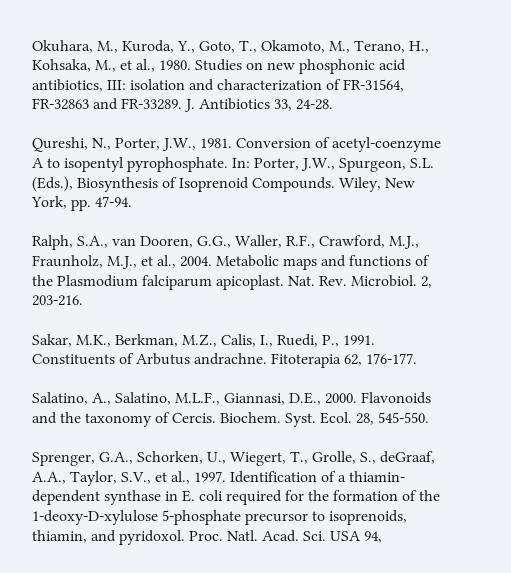Okuhara, M., Kuroda, Y., Goto, T., Okamoto, M., Terano, H., Kohsaka, M., et al., 1980. Studies on new phosphonic acid antibiotics, III: isolation and characterization of FR-31564, FR-32863 and FR-33289. J. Antibiotics 33, 24-28.

Qureshi, N., Porter, J.W., 1981. Conversion of acetyl-coenzyme A to isopentyl pyrophosphate. In: Porter, J.W., Spurgeon, S.L. (Eds.), Biosynthesis of Isoprenoid Compounds. Wiley, New York, pp. 47-94.

Ralph, S.A., van Dooren, G.G., Waller, R.F., Crawford, M.J., Fraunholz, M.J., et al., 2004. Metabolic maps and functions of the Plasmodium falciparum apicoplast. Nat. Rev. Microbiol. 2, 203-216.

Sakar, M.K., Berkman, M.Z., Calis, I., Ruedi, P., 1991. Constituents of Arbutus andrachne. Fitoterapia 62, 176-177.

Salatino, A., Salatino, M.L.F., Giannasi, D.E., 2000. Flavonoids and the taxonomy of Cercis. Biochem. Syst. Ecol. 28, 545-550.

Sprenger, G.A., Schorken, U., Wiegert, T., Grolle, S., deGraaf, A.A., Taylor, S.V., et al., 1997. Identification of a thiamin-dependent synthase in E. coli required for the formation of the 1-deoxy-D-xylulose 5-phosphate precursor to isoprenoids, thiamin, and pyridoxol. Proc. Natl. Acad. Sci. USA 94,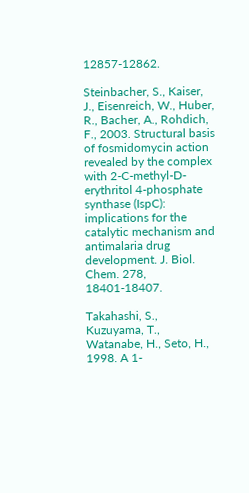12857-12862.

Steinbacher, S., Kaiser, J., Eisenreich, W., Huber, R., Bacher, A., Rohdich, F., 2003. Structural basis of fosmidomycin action revealed by the complex with 2-C-methyl-D-erythritol 4-phosphate synthase (IspC): implications for the catalytic mechanism and antimalaria drug development. J. Biol. Chem. 278, 18401-18407.

Takahashi, S., Kuzuyama, T., Watanabe, H., Seto, H., 1998. A 1-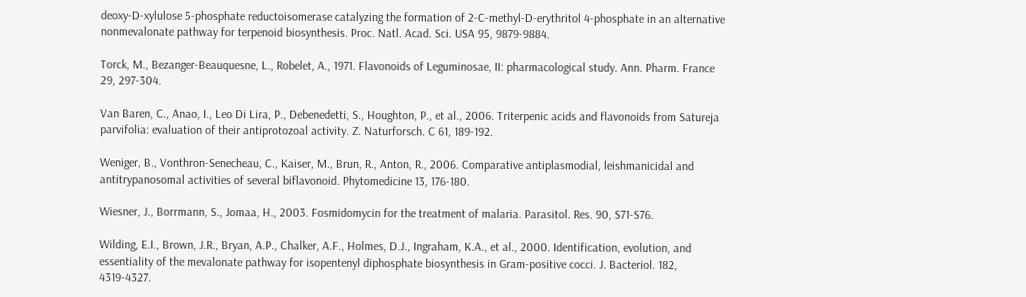deoxy-D-xylulose 5-phosphate reductoisomerase catalyzing the formation of 2-C-methyl-D-erythritol 4-phosphate in an alternative nonmevalonate pathway for terpenoid biosynthesis. Proc. Natl. Acad. Sci. USA 95, 9879-9884.

Torck, M., Bezanger-Beauquesne, L., Robelet, A., 1971. Flavonoids of Leguminosae, II: pharmacological study. Ann. Pharm. France 29, 297-304.

Van Baren, C., Anao, I., Leo Di Lira, P., Debenedetti, S., Houghton, P., et al., 2006. Triterpenic acids and flavonoids from Satureja parvifolia: evaluation of their antiprotozoal activity. Z. Naturforsch. C 61, 189-192.

Weniger, B., Vonthron-Senecheau, C., Kaiser, M., Brun, R., Anton, R., 2006. Comparative antiplasmodial, leishmanicidal and antitrypanosomal activities of several biflavonoid. Phytomedicine 13, 176-180.

Wiesner, J., Borrmann, S., Jomaa, H., 2003. Fosmidomycin for the treatment of malaria. Parasitol. Res. 90, S71-S76.

Wilding, E.I., Brown, J.R., Bryan, A.P., Chalker, A.F., Holmes, D.J., Ingraham, K.A., et al., 2000. Identification, evolution, and essentiality of the mevalonate pathway for isopentenyl diphosphate biosynthesis in Gram-positive cocci. J. Bacteriol. 182, 4319-4327.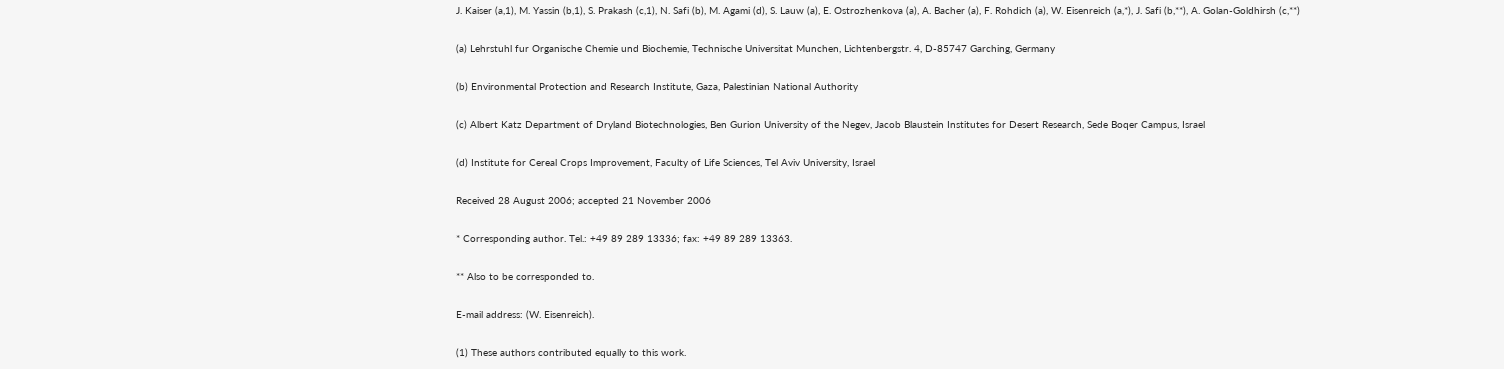J. Kaiser (a,1), M. Yassin (b,1), S. Prakash (c,1), N. Safi (b), M. Agami (d), S. Lauw (a), E. Ostrozhenkova (a), A. Bacher (a), F. Rohdich (a), W. Eisenreich (a,*), J. Safi (b,**), A. Golan-Goldhirsh (c,**)

(a) Lehrstuhl fur Organische Chemie und Biochemie, Technische Universitat Munchen, Lichtenbergstr. 4, D-85747 Garching, Germany

(b) Environmental Protection and Research Institute, Gaza, Palestinian National Authority

(c) Albert Katz Department of Dryland Biotechnologies, Ben Gurion University of the Negev, Jacob Blaustein Institutes for Desert Research, Sede Boqer Campus, Israel

(d) Institute for Cereal Crops Improvement, Faculty of Life Sciences, Tel Aviv University, Israel

Received 28 August 2006; accepted 21 November 2006

* Corresponding author. Tel.: +49 89 289 13336; fax: +49 89 289 13363.

** Also to be corresponded to.

E-mail address: (W. Eisenreich).

(1) These authors contributed equally to this work.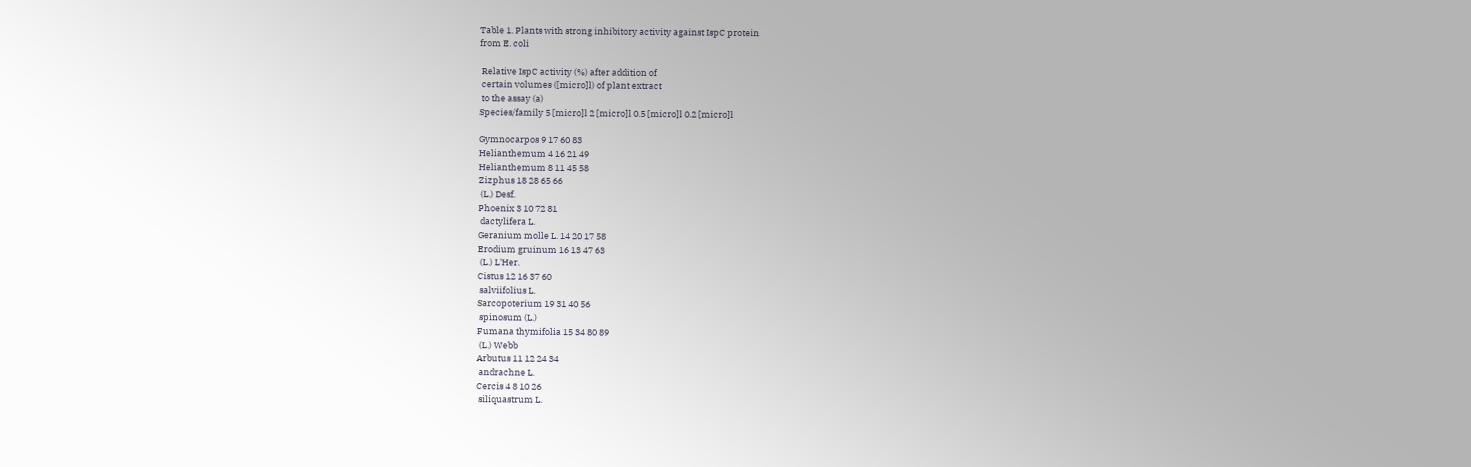Table 1. Plants with strong inhibitory activity against IspC protein
from E. coli

 Relative IspC activity (%) after addition of
 certain volumes ([micro]l) of plant extract
 to the assay (a)
Species/family 5 [micro]l 2 [micro]l 0.5 [micro]l 0.2 [micro]l

Gymnocarpos 9 17 60 83
Helianthemum 4 16 21 49
Helianthemum 8 11 45 58
Zizphus 18 28 65 66
 (L.) Desf.
Phoenix 3 10 72 81
 dactylifera L.
Geranium molle L. 14 20 17 58
Erodium gruinum 16 13 47 63
 (L.) L'Her.
Cistus 12 16 37 60
 salviifolius L.
Sarcopoterium 19 31 40 56
 spinosum (L.)
Fumana thymifolia 15 34 80 89
 (L.) Webb
Arbutus 11 12 24 34
 andrachne L.
Cercis 4 8 10 26
 siliquastrum L.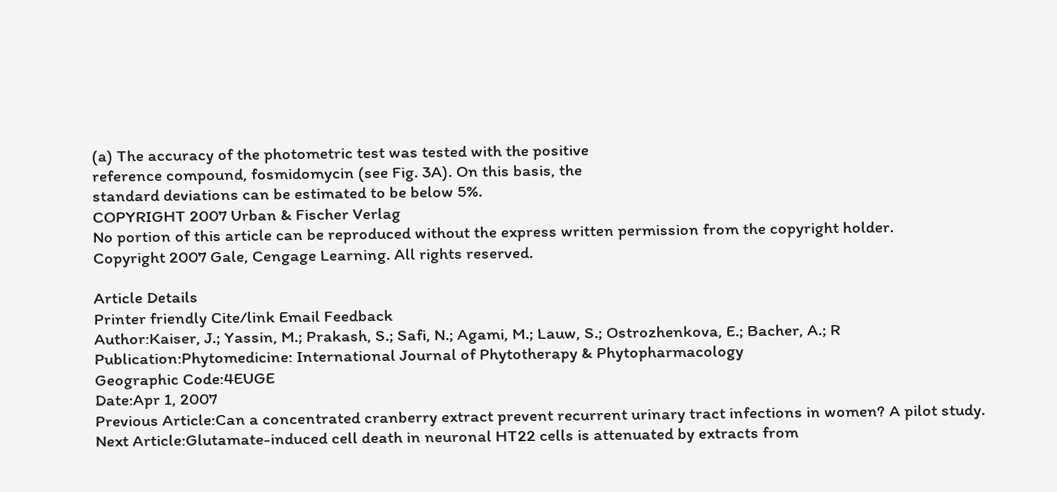(a) The accuracy of the photometric test was tested with the positive
reference compound, fosmidomycin (see Fig. 3A). On this basis, the
standard deviations can be estimated to be below 5%.
COPYRIGHT 2007 Urban & Fischer Verlag
No portion of this article can be reproduced without the express written permission from the copyright holder.
Copyright 2007 Gale, Cengage Learning. All rights reserved.

Article Details
Printer friendly Cite/link Email Feedback
Author:Kaiser, J.; Yassin, M.; Prakash, S.; Safi, N.; Agami, M.; Lauw, S.; Ostrozhenkova, E.; Bacher, A.; R
Publication:Phytomedicine: International Journal of Phytotherapy & Phytopharmacology
Geographic Code:4EUGE
Date:Apr 1, 2007
Previous Article:Can a concentrated cranberry extract prevent recurrent urinary tract infections in women? A pilot study.
Next Article:Glutamate-induced cell death in neuronal HT22 cells is attenuated by extracts from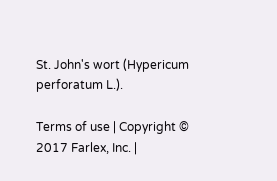St. John's wort (Hypericum perforatum L.).

Terms of use | Copyright © 2017 Farlex, Inc. |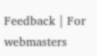Feedback | For webmasters